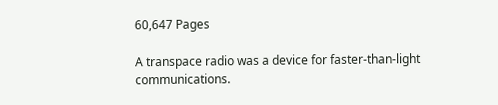60,647 Pages

A transpace radio was a device for faster-than-light communications.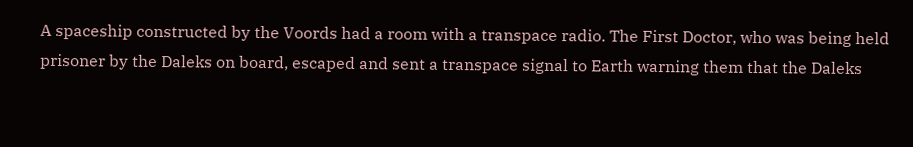A spaceship constructed by the Voords had a room with a transpace radio. The First Doctor, who was being held prisoner by the Daleks on board, escaped and sent a transpace signal to Earth warning them that the Daleks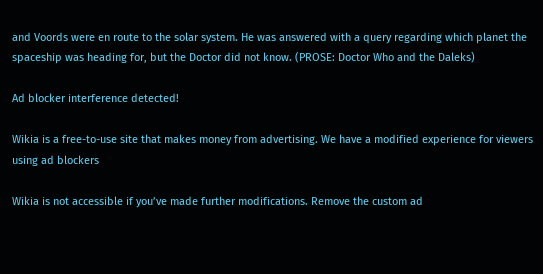and Voords were en route to the solar system. He was answered with a query regarding which planet the spaceship was heading for, but the Doctor did not know. (PROSE: Doctor Who and the Daleks)

Ad blocker interference detected!

Wikia is a free-to-use site that makes money from advertising. We have a modified experience for viewers using ad blockers

Wikia is not accessible if you’ve made further modifications. Remove the custom ad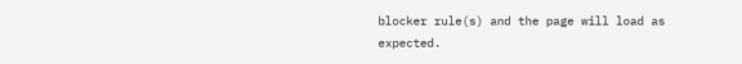blocker rule(s) and the page will load as expected.